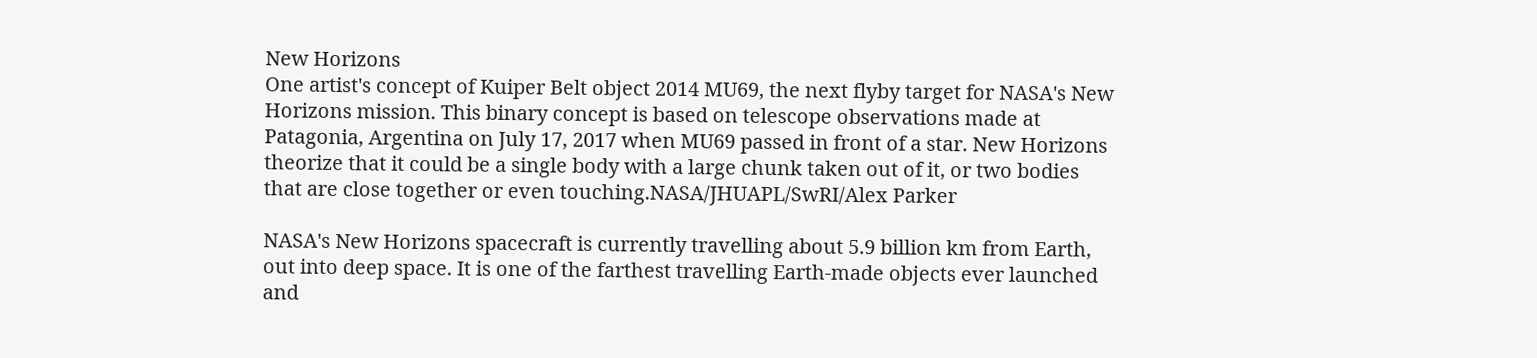New Horizons
One artist's concept of Kuiper Belt object 2014 MU69, the next flyby target for NASA's New Horizons mission. This binary concept is based on telescope observations made at Patagonia, Argentina on July 17, 2017 when MU69 passed in front of a star. New Horizons theorize that it could be a single body with a large chunk taken out of it, or two bodies that are close together or even touching.NASA/JHUAPL/SwRI/Alex Parker

NASA's New Horizons spacecraft is currently travelling about 5.9 billion km from Earth, out into deep space. It is one of the farthest travelling Earth-made objects ever launched and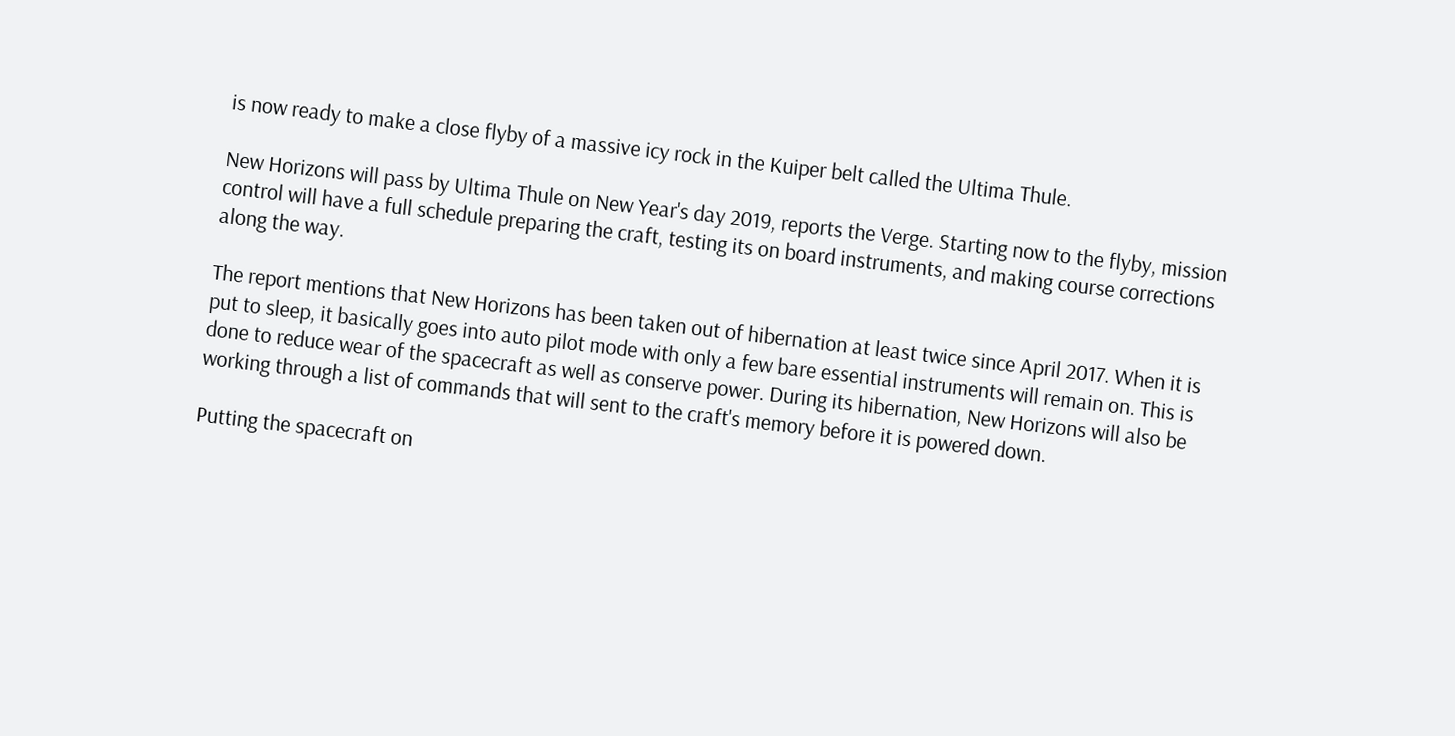is now ready to make a close flyby of a massive icy rock in the Kuiper belt called the Ultima Thule.

New Horizons will pass by Ultima Thule on New Year's day 2019, reports the Verge. Starting now to the flyby, mission control will have a full schedule preparing the craft, testing its on board instruments, and making course corrections along the way.

The report mentions that New Horizons has been taken out of hibernation at least twice since April 2017. When it is put to sleep, it basically goes into auto pilot mode with only a few bare essential instruments will remain on. This is done to reduce wear of the spacecraft as well as conserve power. During its hibernation, New Horizons will also be working through a list of commands that will sent to the craft's memory before it is powered down.

Putting the spacecraft on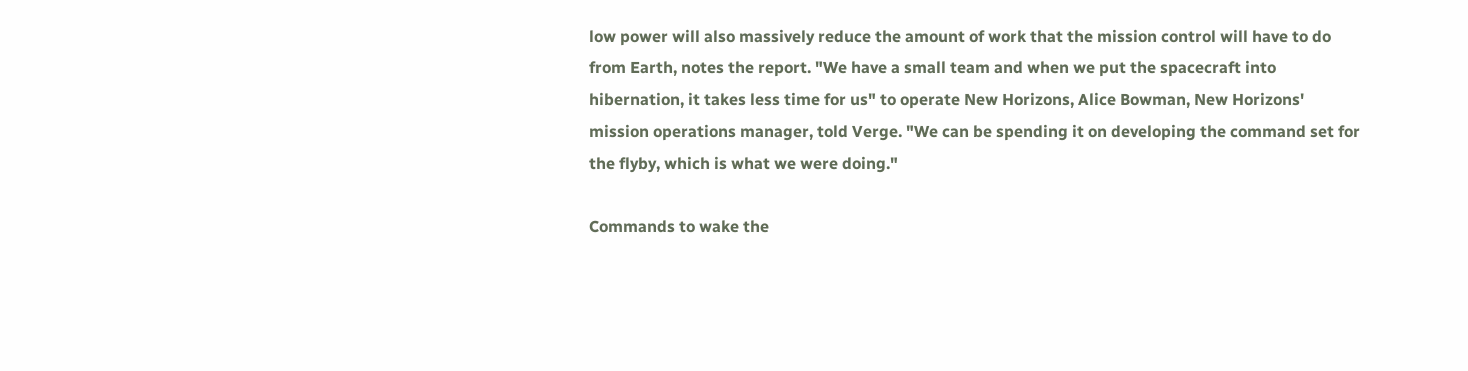low power will also massively reduce the amount of work that the mission control will have to do from Earth, notes the report. "We have a small team and when we put the spacecraft into hibernation, it takes less time for us" to operate New Horizons, Alice Bowman, New Horizons' mission operations manager, told Verge. "We can be spending it on developing the command set for the flyby, which is what we were doing."

Commands to wake the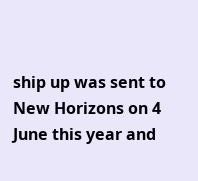ship up was sent to New Horizons on 4 June this year and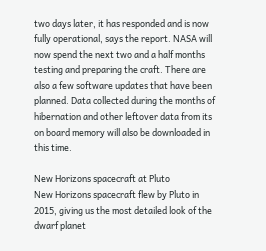two days later, it has responded and is now fully operational, says the report. NASA will now spend the next two and a half months testing and preparing the craft. There are also a few software updates that have been planned. Data collected during the months of hibernation and other leftover data from its on board memory will also be downloaded in this time.

New Horizons spacecraft at Pluto
New Horizons spacecraft flew by Pluto in 2015, giving us the most detailed look of the dwarf planet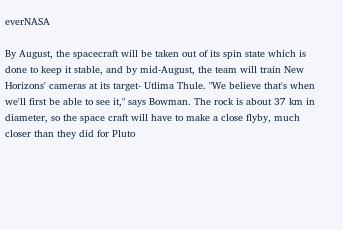everNASA

By August, the spacecraft will be taken out of its spin state which is done to keep it stable, and by mid-August, the team will train New Horizons' cameras at its target- Utlima Thule. "We believe that's when we'll first be able to see it," says Bowman. The rock is about 37 km in diameter, so the space craft will have to make a close flyby, much closer than they did for Pluto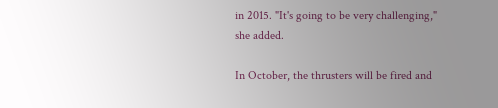in 2015. "It's going to be very challenging," she added.

In October, the thrusters will be fired and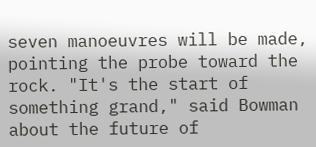seven manoeuvres will be made, pointing the probe toward the rock. "It's the start of something grand," said Bowman about the future of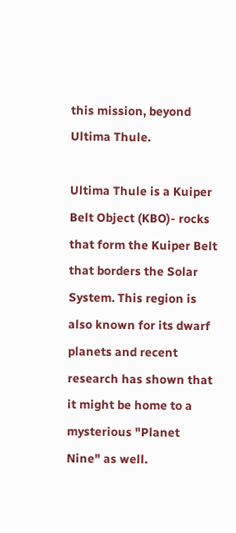this mission, beyond Ultima Thule.

Ultima Thule is a Kuiper Belt Object (KBO)- rocks that form the Kuiper Belt that borders the Solar System. This region is also known for its dwarf planets and recent research has shown that it might be home to a mysterious "Planet Nine" as well.